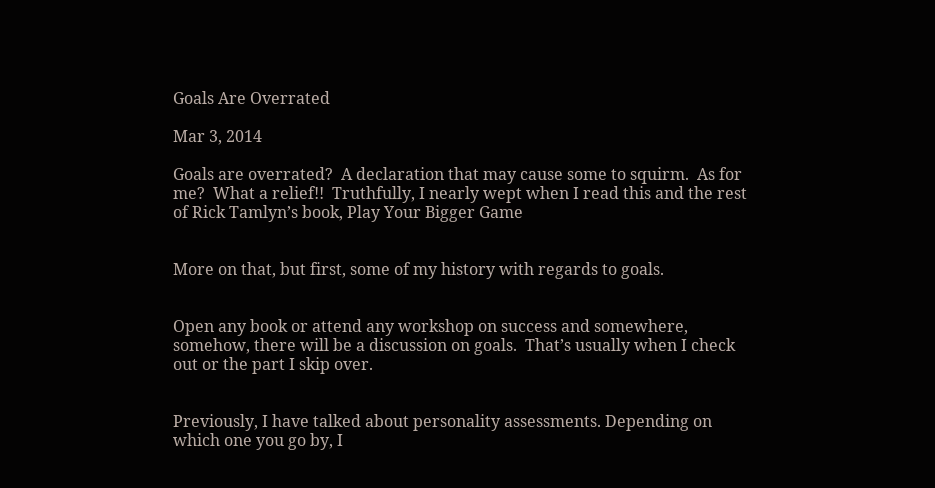Goals Are Overrated

Mar 3, 2014

Goals are overrated?  A declaration that may cause some to squirm.  As for me?  What a relief!!  Truthfully, I nearly wept when I read this and the rest of Rick Tamlyn’s book, Play Your Bigger Game


More on that, but first, some of my history with regards to goals.


Open any book or attend any workshop on success and somewhere, somehow, there will be a discussion on goals.  That’s usually when I check out or the part I skip over.


Previously, I have talked about personality assessments. Depending on which one you go by, I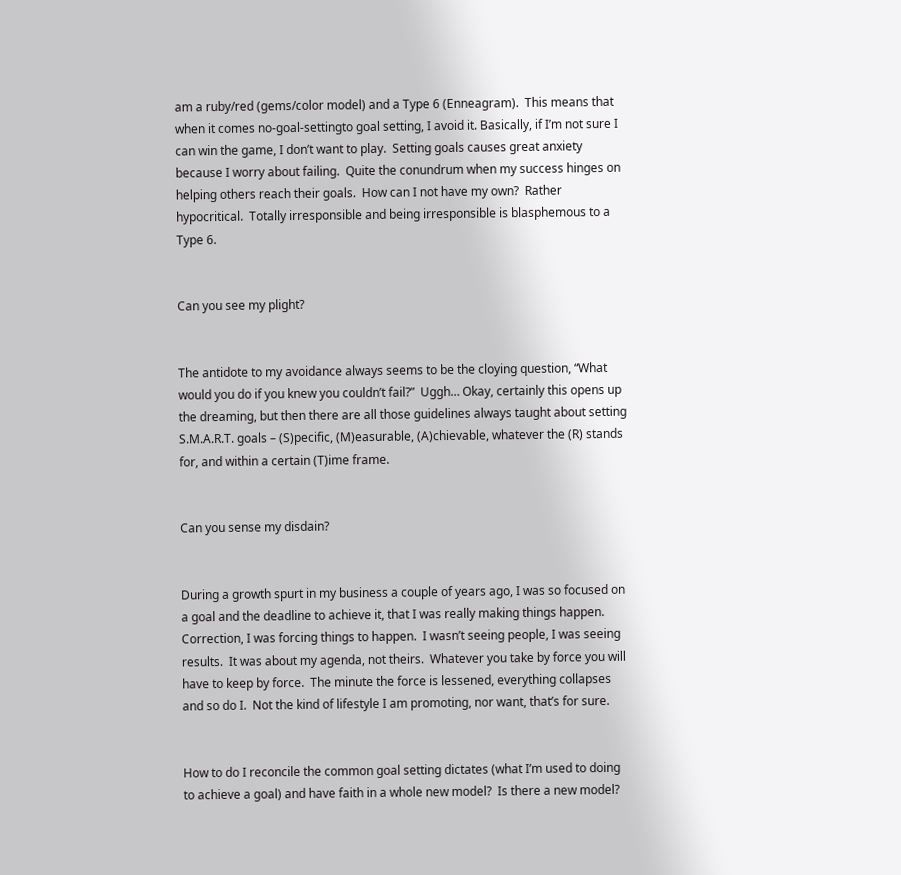am a ruby/red (gems/color model) and a Type 6 (Enneagram).  This means that when it comes no-goal-settingto goal setting, I avoid it. Basically, if I’m not sure I can win the game, I don’t want to play.  Setting goals causes great anxiety because I worry about failing.  Quite the conundrum when my success hinges on helping others reach their goals.  How can I not have my own?  Rather hypocritical.  Totally irresponsible and being irresponsible is blasphemous to a Type 6.


Can you see my plight?


The antidote to my avoidance always seems to be the cloying question, “What would you do if you knew you couldn’t fail?”  Uggh… Okay, certainly this opens up the dreaming, but then there are all those guidelines always taught about setting S.M.A.R.T. goals – (S)pecific, (M)easurable, (A)chievable, whatever the (R) stands for, and within a certain (T)ime frame.


Can you sense my disdain?


During a growth spurt in my business a couple of years ago, I was so focused on a goal and the deadline to achieve it, that I was really making things happen.  Correction, I was forcing things to happen.  I wasn’t seeing people, I was seeing results.  It was about my agenda, not theirs.  Whatever you take by force you will have to keep by force.  The minute the force is lessened, everything collapses and so do I.  Not the kind of lifestyle I am promoting, nor want, that’s for sure.


How to do I reconcile the common goal setting dictates (what I’m used to doing to achieve a goal) and have faith in a whole new model?  Is there a new model?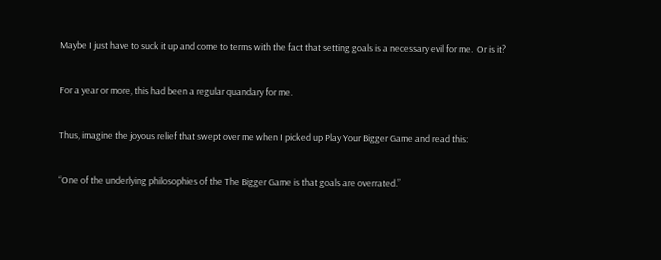Maybe I just have to suck it up and come to terms with the fact that setting goals is a necessary evil for me.  Or is it?


For a year or more, this had been a regular quandary for me.


Thus, imagine the joyous relief that swept over me when I picked up Play Your Bigger Game and read this:


“One of the underlying philosophies of the The Bigger Game is that goals are overrated.”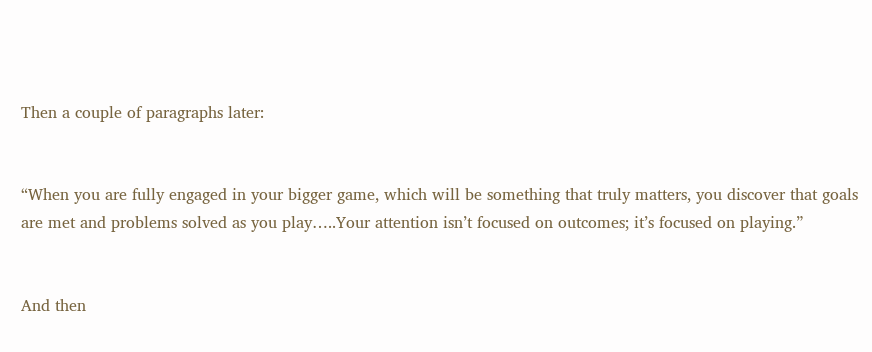Then a couple of paragraphs later:


“When you are fully engaged in your bigger game, which will be something that truly matters, you discover that goals are met and problems solved as you play…..Your attention isn’t focused on outcomes; it’s focused on playing.”


And then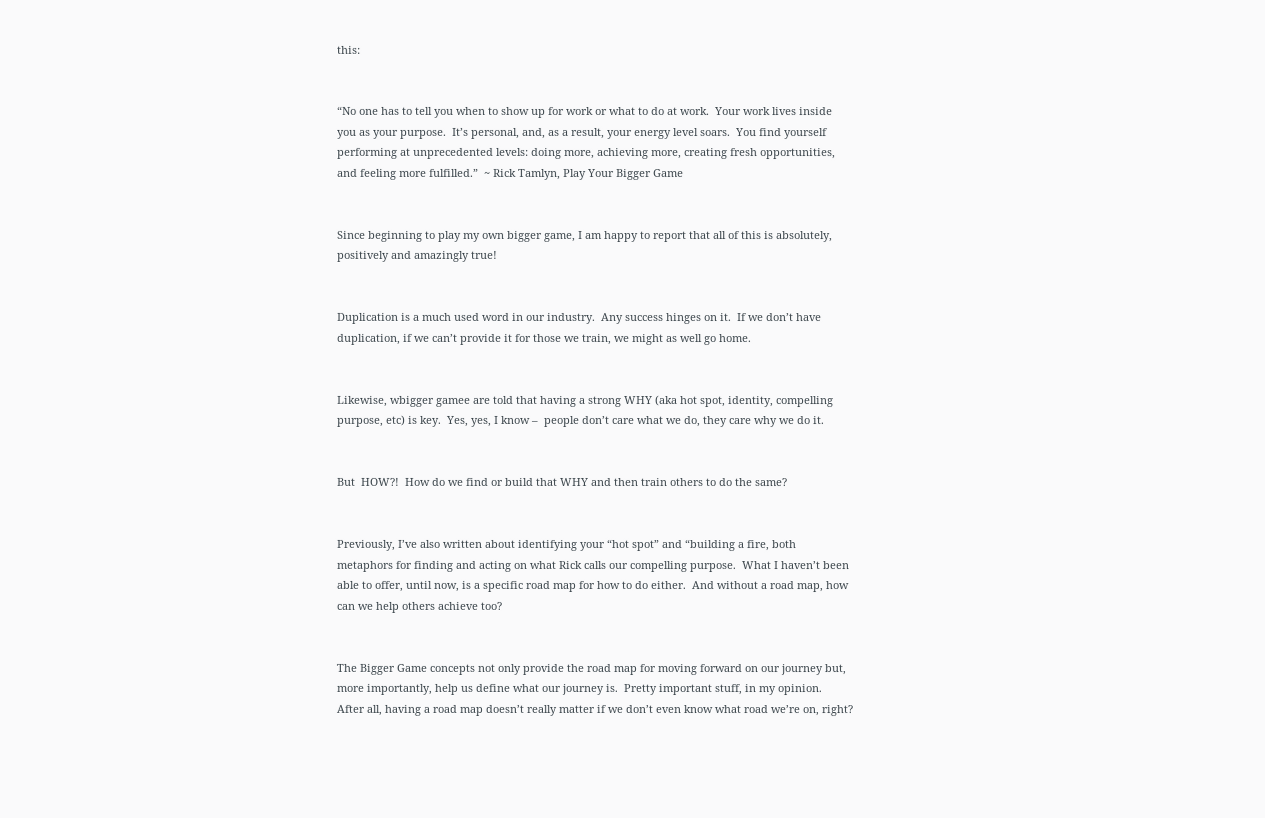this:


“No one has to tell you when to show up for work or what to do at work.  Your work lives inside you as your purpose.  It’s personal, and, as a result, your energy level soars.  You find yourself performing at unprecedented levels: doing more, achieving more, creating fresh opportunities, and feeling more fulfilled.”  ~ Rick Tamlyn, Play Your Bigger Game


Since beginning to play my own bigger game, I am happy to report that all of this is absolutely, positively and amazingly true!


Duplication is a much used word in our industry.  Any success hinges on it.  If we don’t have duplication, if we can’t provide it for those we train, we might as well go home.


Likewise, wbigger gamee are told that having a strong WHY (aka hot spot, identity, compelling purpose, etc) is key.  Yes, yes, I know –  people don’t care what we do, they care why we do it.


But  HOW?!  How do we find or build that WHY and then train others to do the same?


Previously, I’ve also written about identifying your “hot spot” and “building a fire, both metaphors for finding and acting on what Rick calls our compelling purpose.  What I haven’t been able to offer, until now, is a specific road map for how to do either.  And without a road map, how can we help others achieve too?


The Bigger Game concepts not only provide the road map for moving forward on our journey but, more importantly, help us define what our journey is.  Pretty important stuff, in my opinion.  After all, having a road map doesn’t really matter if we don’t even know what road we’re on, right?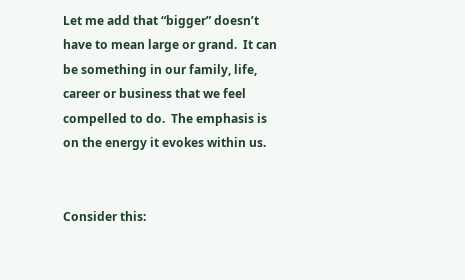Let me add that “bigger” doesn’t have to mean large or grand.  It can be something in our family, life, career or business that we feel compelled to do.  The emphasis is on the energy it evokes within us.


Consider this: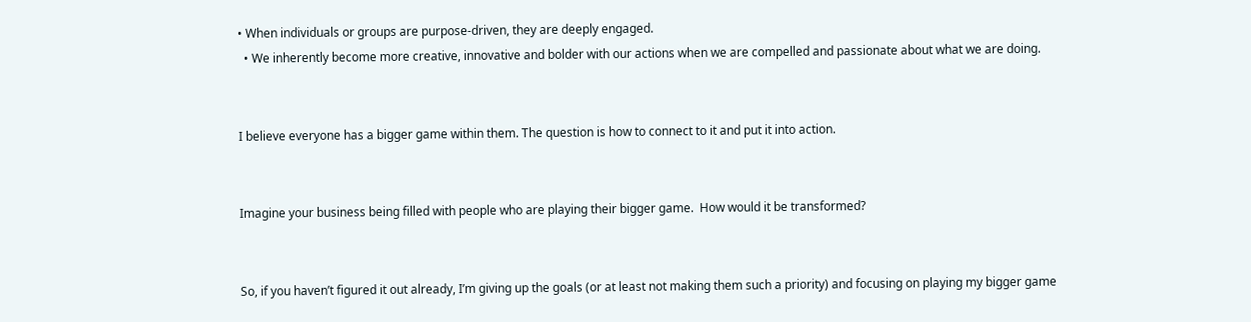• When individuals or groups are purpose-driven, they are deeply engaged.
  • We inherently become more creative, innovative and bolder with our actions when we are compelled and passionate about what we are doing.


I believe everyone has a bigger game within them. The question is how to connect to it and put it into action.


Imagine your business being filled with people who are playing their bigger game.  How would it be transformed?


So, if you haven’t figured it out already, I’m giving up the goals (or at least not making them such a priority) and focusing on playing my bigger game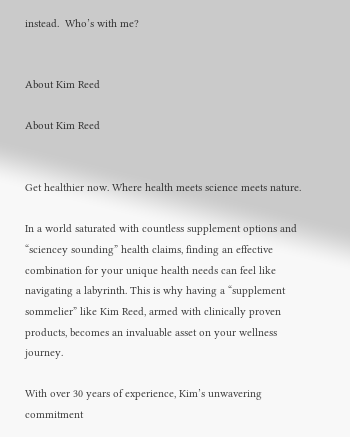instead.  Who’s with me?


About Kim Reed

About Kim Reed


Get healthier now. Where health meets science meets nature.

In a world saturated with countless supplement options and “sciencey sounding” health claims, finding an effective combination for your unique health needs can feel like navigating a labyrinth. This is why having a “supplement sommelier” like Kim Reed, armed with clinically proven products, becomes an invaluable asset on your wellness journey.

With over 30 years of experience, Kim’s unwavering commitment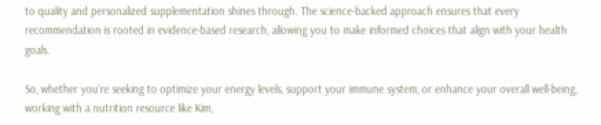to quality and personalized supplementation shines through. The science-backed approach ensures that every recommendation is rooted in evidence-based research, allowing you to make informed choices that align with your health goals.

So, whether you’re seeking to optimize your energy levels, support your immune system, or enhance your overall well-being, working with a nutrition resource like Kim,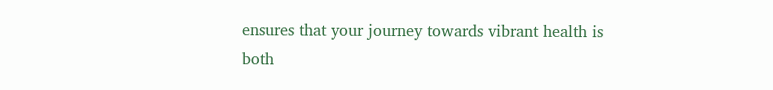ensures that your journey towards vibrant health is both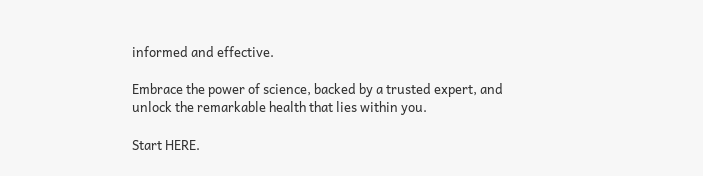informed and effective.

Embrace the power of science, backed by a trusted expert, and unlock the remarkable health that lies within you.

Start HERE.